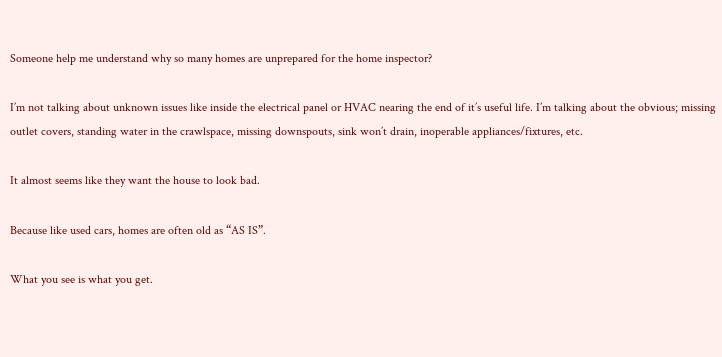Someone help me understand why so many homes are unprepared for the home inspector?

I’m not talking about unknown issues like inside the electrical panel or HVAC nearing the end of it’s useful life. I’m talking about the obvious; missing outlet covers, standing water in the crawlspace, missing downspouts, sink won’t drain, inoperable appliances/fixtures, etc.

It almost seems like they want the house to look bad.

Because like used cars, homes are often old as “AS IS”.

What you see is what you get.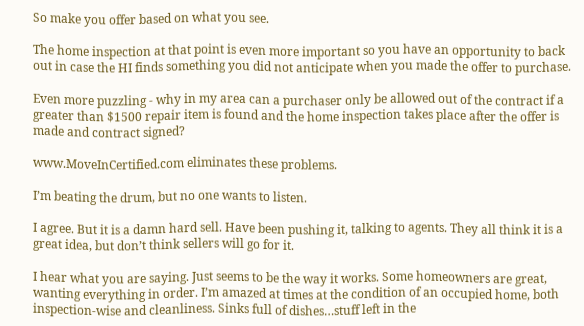So make you offer based on what you see.

The home inspection at that point is even more important so you have an opportunity to back out in case the HI finds something you did not anticipate when you made the offer to purchase.

Even more puzzling - why in my area can a purchaser only be allowed out of the contract if a greater than $1500 repair item is found and the home inspection takes place after the offer is made and contract signed?

www.MoveInCertified.com eliminates these problems.

I’m beating the drum, but no one wants to listen.

I agree. But it is a damn hard sell. Have been pushing it, talking to agents. They all think it is a great idea, but don’t think sellers will go for it.

I hear what you are saying. Just seems to be the way it works. Some homeowners are great, wanting everything in order. I’m amazed at times at the condition of an occupied home, both inspection-wise and cleanliness. Sinks full of dishes…stuff left in the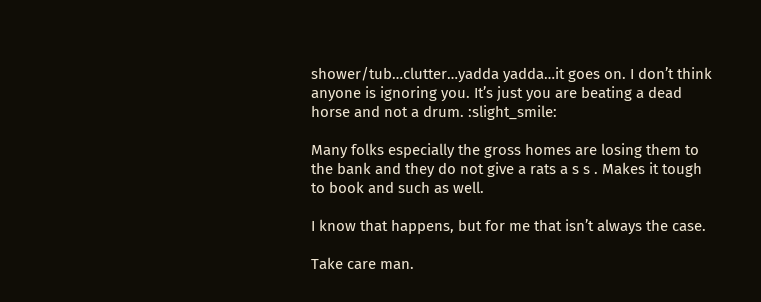shower/tub…clutter…yadda yadda…it goes on. I don’t think anyone is ignoring you. It’s just you are beating a dead horse and not a drum. :slight_smile:

Many folks especially the gross homes are losing them to the bank and they do not give a rats a s s . Makes it tough to book and such as well.

I know that happens, but for me that isn’t always the case.

Take care man.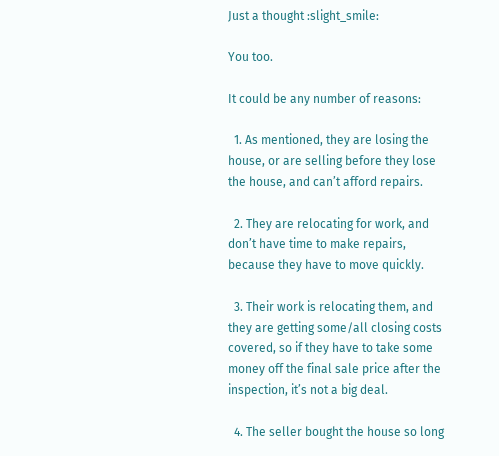Just a thought :slight_smile:

You too.

It could be any number of reasons:

  1. As mentioned, they are losing the house, or are selling before they lose the house, and can’t afford repairs.

  2. They are relocating for work, and don’t have time to make repairs, because they have to move quickly.

  3. Their work is relocating them, and they are getting some/all closing costs covered, so if they have to take some money off the final sale price after the inspection, it’s not a big deal.

  4. The seller bought the house so long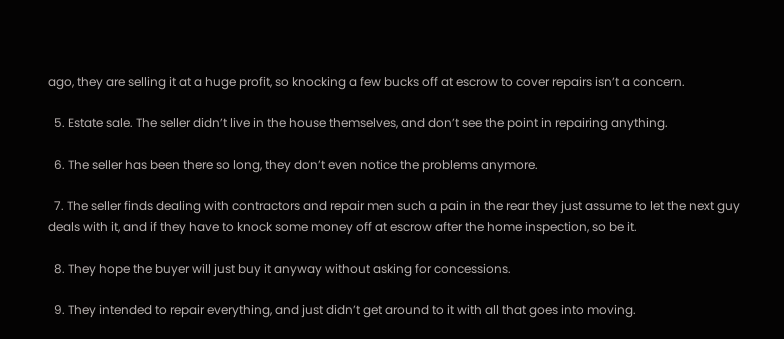ago, they are selling it at a huge profit, so knocking a few bucks off at escrow to cover repairs isn’t a concern.

  5. Estate sale. The seller didn’t live in the house themselves, and don’t see the point in repairing anything.

  6. The seller has been there so long, they don’t even notice the problems anymore.

  7. The seller finds dealing with contractors and repair men such a pain in the rear they just assume to let the next guy deals with it, and if they have to knock some money off at escrow after the home inspection, so be it.

  8. They hope the buyer will just buy it anyway without asking for concessions.

  9. They intended to repair everything, and just didn’t get around to it with all that goes into moving.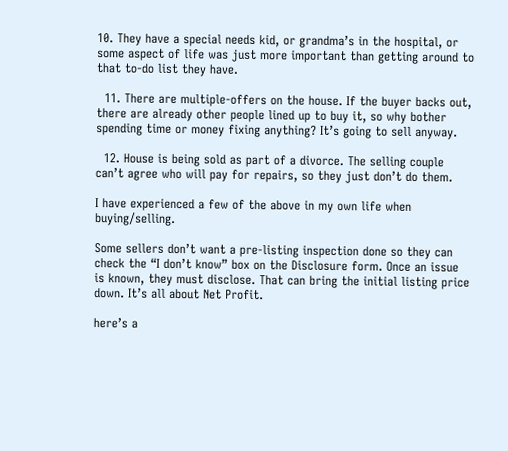10. They have a special needs kid, or grandma’s in the hospital, or some aspect of life was just more important than getting around to that to-do list they have.

  11. There are multiple-offers on the house. If the buyer backs out, there are already other people lined up to buy it, so why bother spending time or money fixing anything? It’s going to sell anyway.

  12. House is being sold as part of a divorce. The selling couple can’t agree who will pay for repairs, so they just don’t do them.

I have experienced a few of the above in my own life when buying/selling.

Some sellers don’t want a pre-listing inspection done so they can check the “I don’t know” box on the Disclosure form. Once an issue is known, they must disclose. That can bring the initial listing price down. It’s all about Net Profit.

here’s a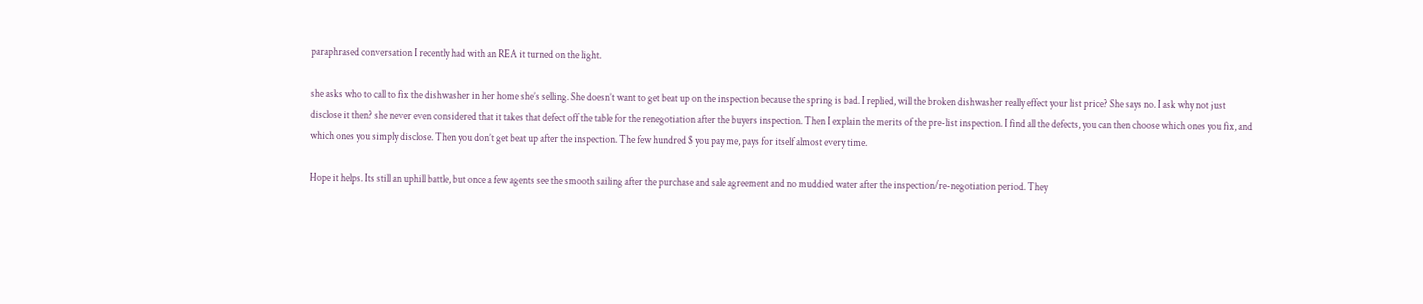paraphrased conversation I recently had with an REA it turned on the light.

she asks who to call to fix the dishwasher in her home she’s selling. She doesn’t want to get beat up on the inspection because the spring is bad. I replied, will the broken dishwasher really effect your list price? She says no. I ask why not just disclose it then? she never even considered that it takes that defect off the table for the renegotiation after the buyers inspection. Then I explain the merits of the pre-list inspection. I find all the defects, you can then choose which ones you fix, and which ones you simply disclose. Then you don’t get beat up after the inspection. The few hundred $ you pay me, pays for itself almost every time.

Hope it helps. Its still an uphill battle, but once a few agents see the smooth sailing after the purchase and sale agreement and no muddied water after the inspection/re-negotiation period. They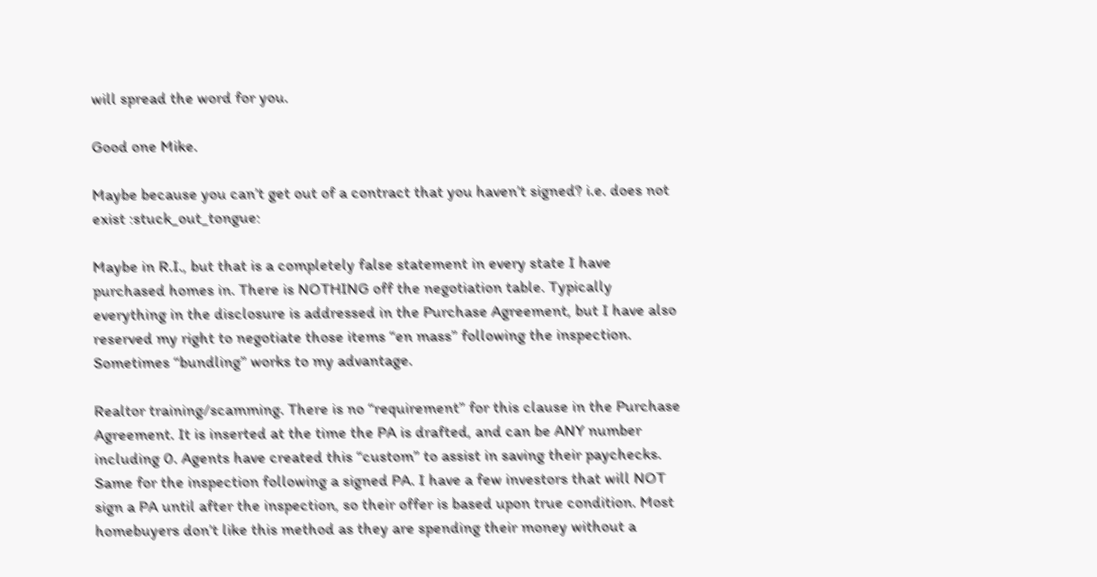will spread the word for you.

Good one Mike.

Maybe because you can’t get out of a contract that you haven’t signed? i.e. does not exist :stuck_out_tongue:

Maybe in R.I., but that is a completely false statement in every state I have purchased homes in. There is NOTHING off the negotiation table. Typically everything in the disclosure is addressed in the Purchase Agreement, but I have also reserved my right to negotiate those items “en mass” following the inspection. Sometimes “bundling” works to my advantage.

Realtor training/scamming. There is no “requirement” for this clause in the Purchase Agreement. It is inserted at the time the PA is drafted, and can be ANY number including 0. Agents have created this “custom” to assist in saving their paychecks. Same for the inspection following a signed PA. I have a few investors that will NOT sign a PA until after the inspection, so their offer is based upon true condition. Most homebuyers don’t like this method as they are spending their money without a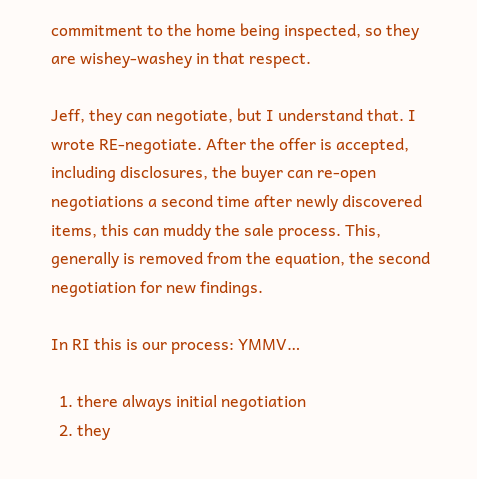commitment to the home being inspected, so they are wishey-washey in that respect.

Jeff, they can negotiate, but I understand that. I wrote RE-negotiate. After the offer is accepted, including disclosures, the buyer can re-open negotiations a second time after newly discovered items, this can muddy the sale process. This, generally is removed from the equation, the second negotiation for new findings.

In RI this is our process: YMMV…

  1. there always initial negotiation
  2. they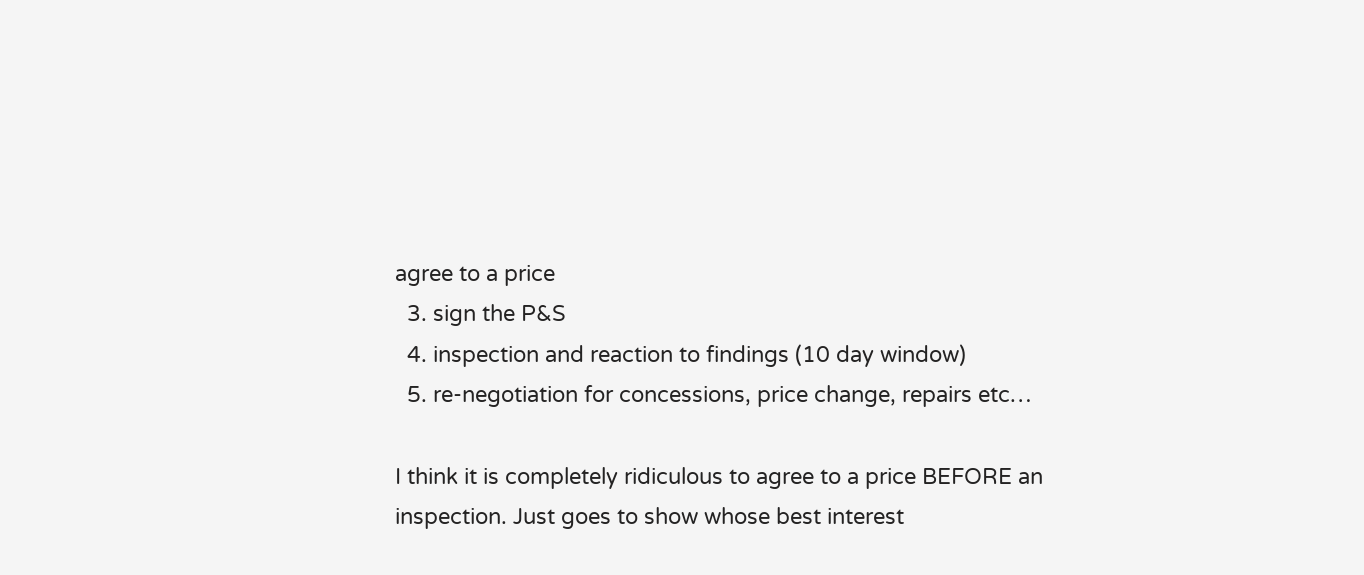agree to a price
  3. sign the P&S
  4. inspection and reaction to findings (10 day window)
  5. re-negotiation for concessions, price change, repairs etc…

I think it is completely ridiculous to agree to a price BEFORE an inspection. Just goes to show whose best interest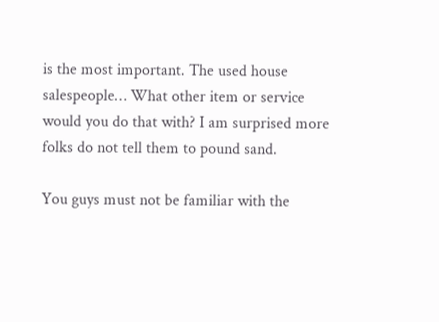is the most important. The used house salespeople… What other item or service would you do that with? I am surprised more folks do not tell them to pound sand.

You guys must not be familiar with the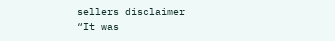sellers disclaimer
“It was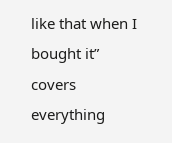like that when I bought it” covers everything